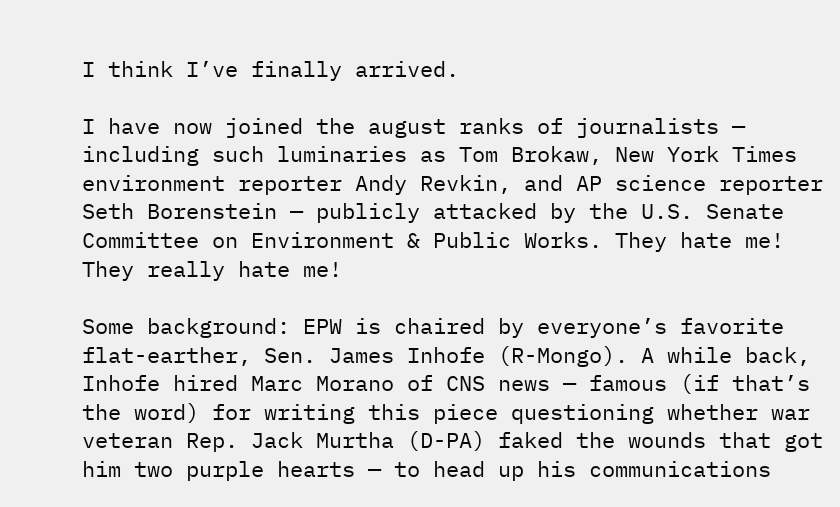I think I’ve finally arrived.

I have now joined the august ranks of journalists — including such luminaries as Tom Brokaw, New York Times environment reporter Andy Revkin, and AP science reporter Seth Borenstein — publicly attacked by the U.S. Senate Committee on Environment & Public Works. They hate me! They really hate me!

Some background: EPW is chaired by everyone’s favorite flat-earther, Sen. James Inhofe (R-Mongo). A while back, Inhofe hired Marc Morano of CNS news — famous (if that’s the word) for writing this piece questioning whether war veteran Rep. Jack Murtha (D-PA) faked the wounds that got him two purple hearts — to head up his communications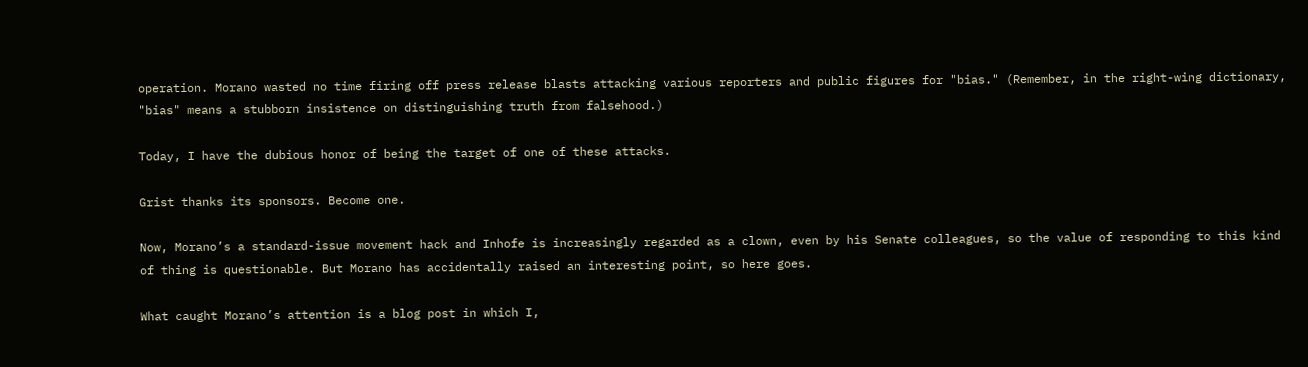operation. Morano wasted no time firing off press release blasts attacking various reporters and public figures for "bias." (Remember, in the right-wing dictionary, "bias" means a stubborn insistence on distinguishing truth from falsehood.)

Today, I have the dubious honor of being the target of one of these attacks.

Grist thanks its sponsors. Become one.

Now, Morano’s a standard-issue movement hack and Inhofe is increasingly regarded as a clown, even by his Senate colleagues, so the value of responding to this kind of thing is questionable. But Morano has accidentally raised an interesting point, so here goes.

What caught Morano’s attention is a blog post in which I,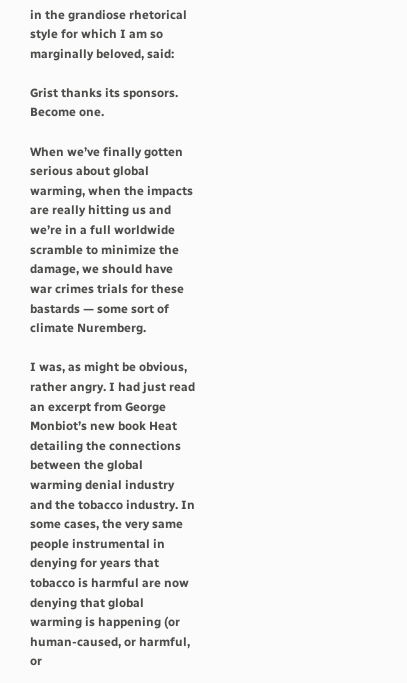in the grandiose rhetorical style for which I am so marginally beloved, said:

Grist thanks its sponsors. Become one.

When we’ve finally gotten serious about global warming, when the impacts are really hitting us and we’re in a full worldwide scramble to minimize the damage, we should have war crimes trials for these bastards — some sort of climate Nuremberg.

I was, as might be obvious, rather angry. I had just read an excerpt from George Monbiot’s new book Heat detailing the connections between the global warming denial industry and the tobacco industry. In some cases, the very same people instrumental in denying for years that tobacco is harmful are now denying that global warming is happening (or human-caused, or harmful, or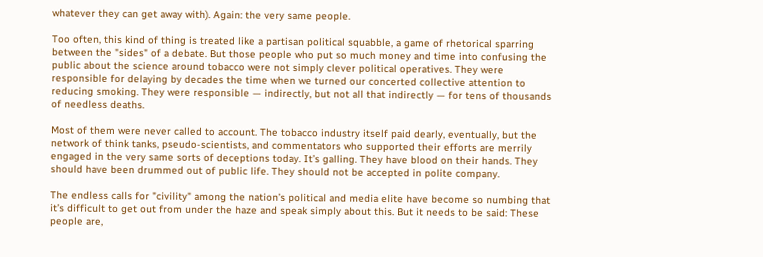whatever they can get away with). Again: the very same people.

Too often, this kind of thing is treated like a partisan political squabble, a game of rhetorical sparring between the "sides" of a debate. But those people who put so much money and time into confusing the public about the science around tobacco were not simply clever political operatives. They were responsible for delaying by decades the time when we turned our concerted collective attention to reducing smoking. They were responsible — indirectly, but not all that indirectly — for tens of thousands of needless deaths.

Most of them were never called to account. The tobacco industry itself paid dearly, eventually, but the network of think tanks, pseudo-scientists, and commentators who supported their efforts are merrily engaged in the very same sorts of deceptions today. It’s galling. They have blood on their hands. They should have been drummed out of public life. They should not be accepted in polite company.

The endless calls for "civility" among the nation’s political and media elite have become so numbing that it’s difficult to get out from under the haze and speak simply about this. But it needs to be said: These people are,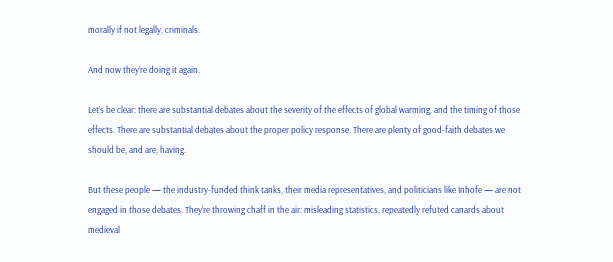morally if not legally, criminals.

And now they’re doing it again.

Let’s be clear: there are substantial debates about the severity of the effects of global warming, and the timing of those effects. There are substantial debates about the proper policy response. There are plenty of good-faith debates we should be, and are, having.

But these people — the industry-funded think tanks, their media representatives, and politicians like Inhofe — are not engaged in those debates. They’re throwing chaff in the air: misleading statistics, repeatedly refuted canards about medieval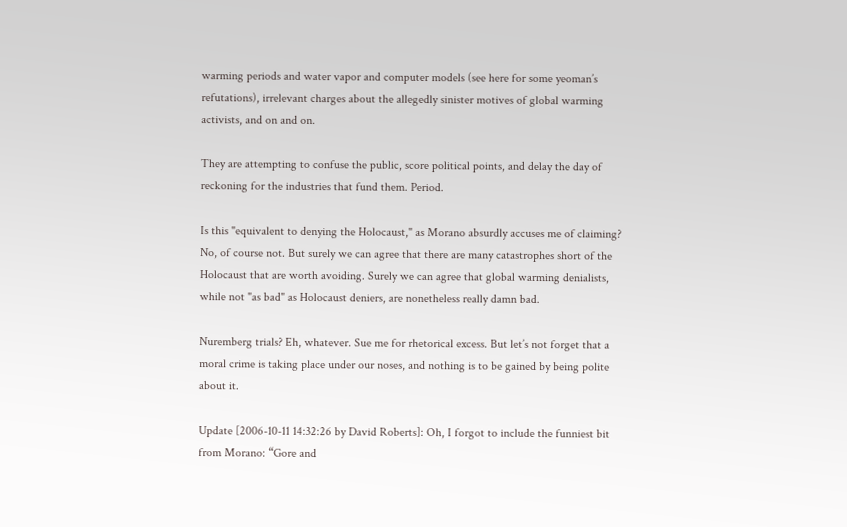warming periods and water vapor and computer models (see here for some yeoman’s refutations), irrelevant charges about the allegedly sinister motives of global warming activists, and on and on.

They are attempting to confuse the public, score political points, and delay the day of reckoning for the industries that fund them. Period.

Is this "equivalent to denying the Holocaust," as Morano absurdly accuses me of claiming? No, of course not. But surely we can agree that there are many catastrophes short of the Holocaust that are worth avoiding. Surely we can agree that global warming denialists, while not "as bad" as Holocaust deniers, are nonetheless really damn bad.

Nuremberg trials? Eh, whatever. Sue me for rhetorical excess. But let’s not forget that a moral crime is taking place under our noses, and nothing is to be gained by being polite about it.

Update [2006-10-11 14:32:26 by David Roberts]: Oh, I forgot to include the funniest bit from Morano: “Gore and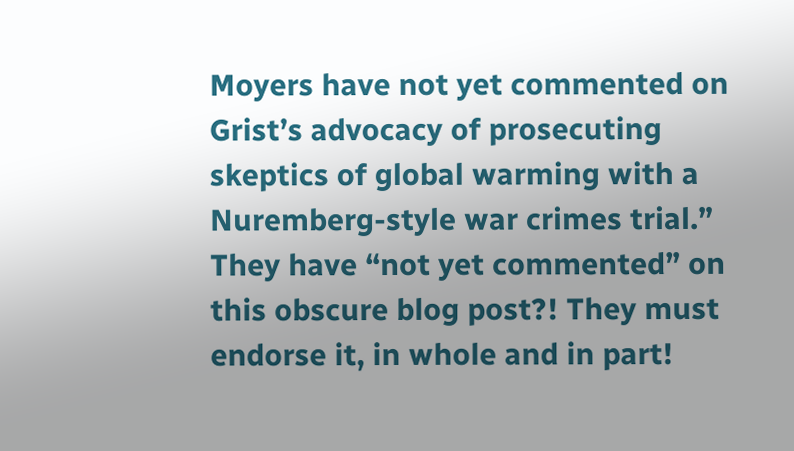Moyers have not yet commented on Grist’s advocacy of prosecuting skeptics of global warming with a Nuremberg-style war crimes trial.” They have “not yet commented” on this obscure blog post?! They must endorse it, in whole and in part!